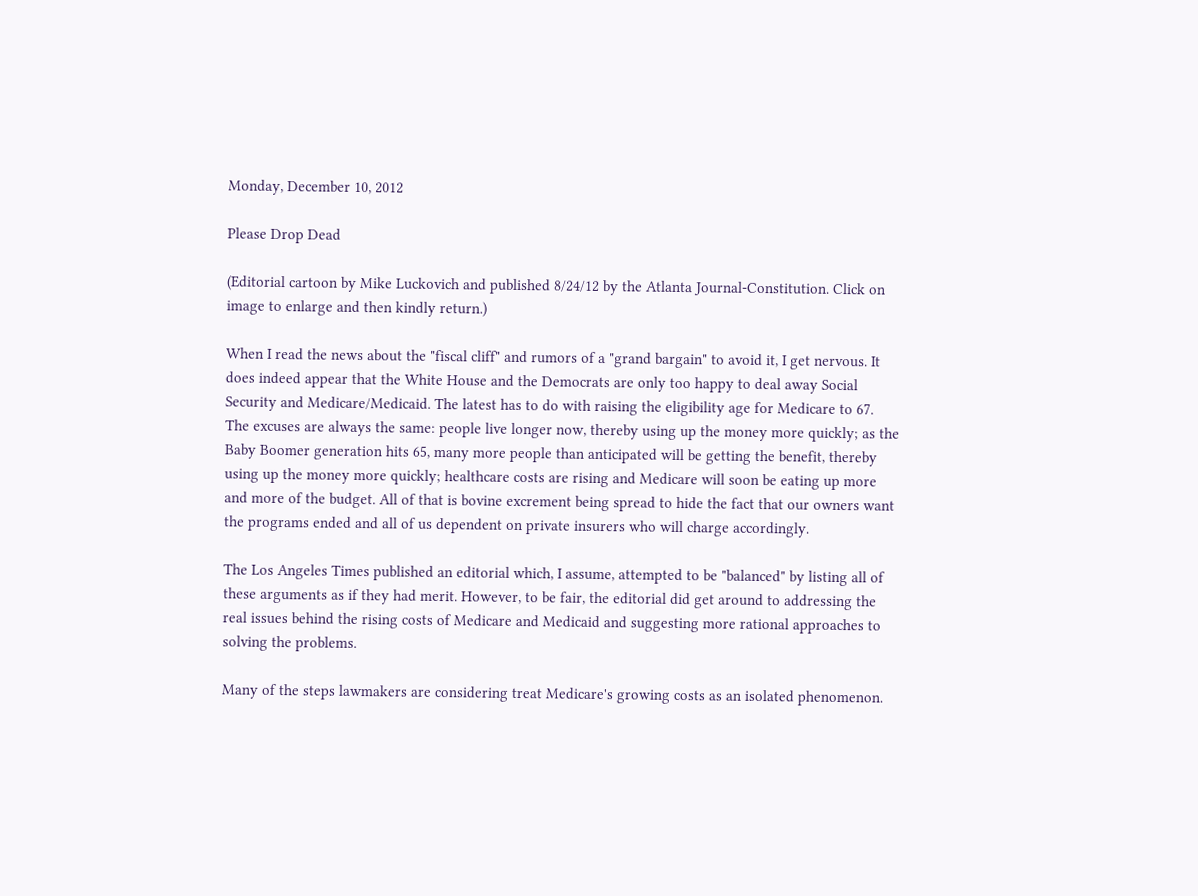Monday, December 10, 2012

Please Drop Dead

(Editorial cartoon by Mike Luckovich and published 8/24/12 by the Atlanta Journal-Constitution. Click on image to enlarge and then kindly return.)

When I read the news about the "fiscal cliff" and rumors of a "grand bargain" to avoid it, I get nervous. It does indeed appear that the White House and the Democrats are only too happy to deal away Social Security and Medicare/Medicaid. The latest has to do with raising the eligibility age for Medicare to 67.  The excuses are always the same: people live longer now, thereby using up the money more quickly; as the Baby Boomer generation hits 65, many more people than anticipated will be getting the benefit, thereby using up the money more quickly; healthcare costs are rising and Medicare will soon be eating up more and more of the budget. All of that is bovine excrement being spread to hide the fact that our owners want the programs ended and all of us dependent on private insurers who will charge accordingly.

The Los Angeles Times published an editorial which, I assume, attempted to be "balanced" by listing all of these arguments as if they had merit. However, to be fair, the editorial did get around to addressing the real issues behind the rising costs of Medicare and Medicaid and suggesting more rational approaches to solving the problems.

Many of the steps lawmakers are considering treat Medicare's growing costs as an isolated phenomenon.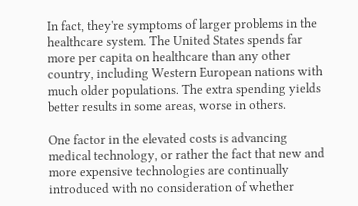In fact, they're symptoms of larger problems in the healthcare system. The United States spends far more per capita on healthcare than any other country, including Western European nations with much older populations. The extra spending yields better results in some areas, worse in others.

One factor in the elevated costs is advancing medical technology, or rather the fact that new and more expensive technologies are continually introduced with no consideration of whether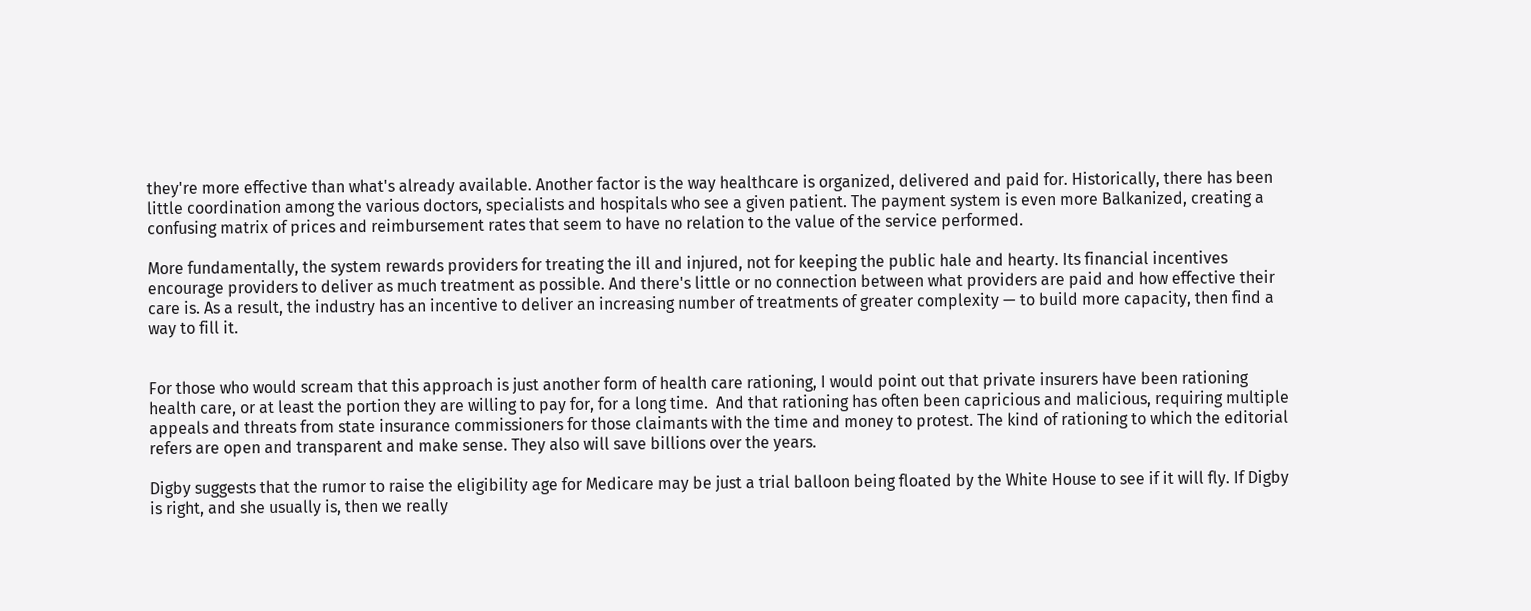they're more effective than what's already available. Another factor is the way healthcare is organized, delivered and paid for. Historically, there has been little coordination among the various doctors, specialists and hospitals who see a given patient. The payment system is even more Balkanized, creating a confusing matrix of prices and reimbursement rates that seem to have no relation to the value of the service performed.

More fundamentally, the system rewards providers for treating the ill and injured, not for keeping the public hale and hearty. Its financial incentives encourage providers to deliver as much treatment as possible. And there's little or no connection between what providers are paid and how effective their care is. As a result, the industry has an incentive to deliver an increasing number of treatments of greater complexity — to build more capacity, then find a way to fill it.


For those who would scream that this approach is just another form of health care rationing, I would point out that private insurers have been rationing health care, or at least the portion they are willing to pay for, for a long time.  And that rationing has often been capricious and malicious, requiring multiple appeals and threats from state insurance commissioners for those claimants with the time and money to protest. The kind of rationing to which the editorial refers are open and transparent and make sense. They also will save billions over the years.

Digby suggests that the rumor to raise the eligibility age for Medicare may be just a trial balloon being floated by the White House to see if it will fly. If Digby is right, and she usually is, then we really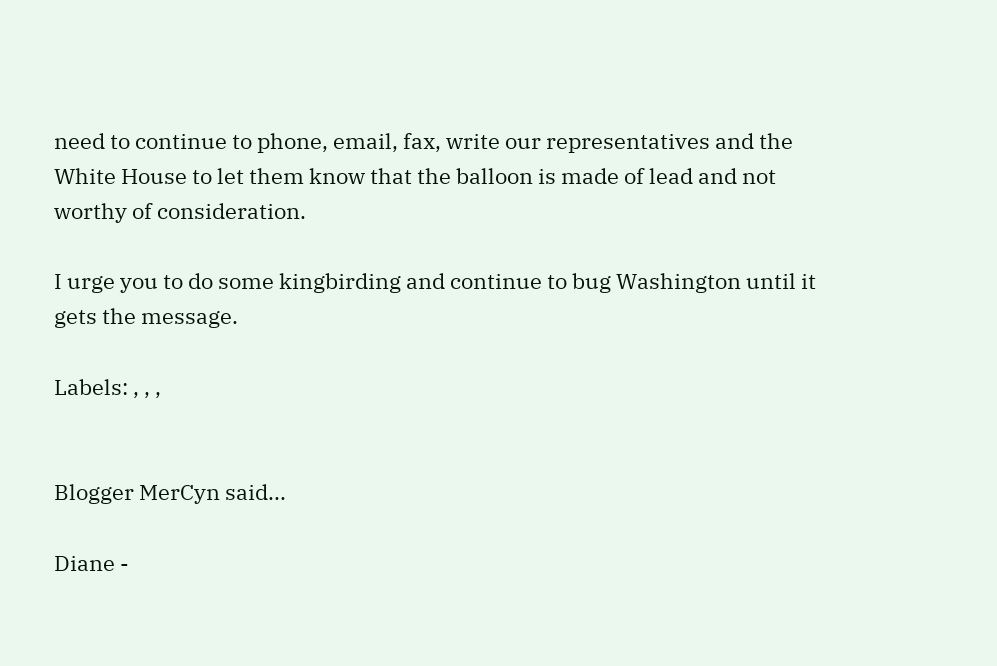need to continue to phone, email, fax, write our representatives and the White House to let them know that the balloon is made of lead and not worthy of consideration.

I urge you to do some kingbirding and continue to bug Washington until it gets the message.

Labels: , , ,


Blogger MerCyn said...

Diane -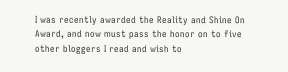I was recently awarded the Reality and Shine On Award, and now must pass the honor on to five other bloggers I read and wish to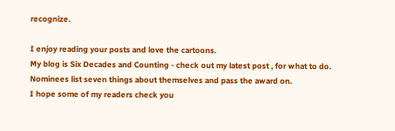recognize.

I enjoy reading your posts and love the cartoons.
My blog is Six Decades and Counting - check out my latest post , for what to do.
Nominees list seven things about themselves and pass the award on.
I hope some of my readers check you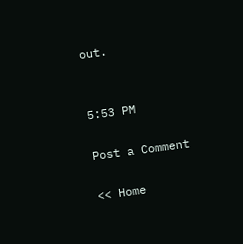out.


5:53 PM

Post a Comment

<< Home